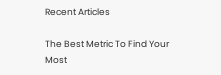Recent Articles

The Best Metric To Find Your Most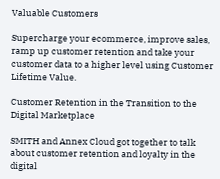Valuable Customers

Supercharge your ecommerce, improve sales, ramp up customer retention and take your customer data to a higher level using Customer Lifetime Value.

Customer Retention in the Transition to the Digital Marketplace

SMITH and Annex Cloud got together to talk about customer retention and loyalty in the digital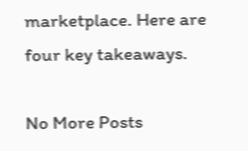marketplace. Here are four key takeaways.

No More Posts